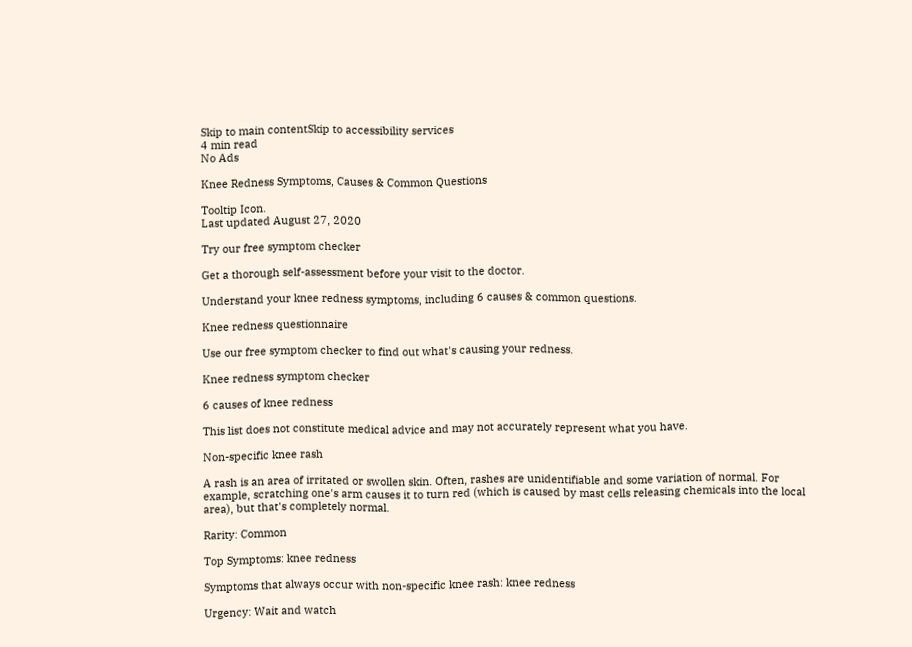Skip to main contentSkip to accessibility services
4 min read
No Ads

Knee Redness Symptoms, Causes & Common Questions

Tooltip Icon.
Last updated August 27, 2020

Try our free symptom checker

Get a thorough self-assessment before your visit to the doctor.

Understand your knee redness symptoms, including 6 causes & common questions.

Knee redness questionnaire

Use our free symptom checker to find out what's causing your redness.

Knee redness symptom checker

6 causes of knee redness

This list does not constitute medical advice and may not accurately represent what you have.

Non-specific knee rash

A rash is an area of irritated or swollen skin. Often, rashes are unidentifiable and some variation of normal. For example, scratching one's arm causes it to turn red (which is caused by mast cells releasing chemicals into the local area), but that's completely normal.

Rarity: Common

Top Symptoms: knee redness

Symptoms that always occur with non-specific knee rash: knee redness

Urgency: Wait and watch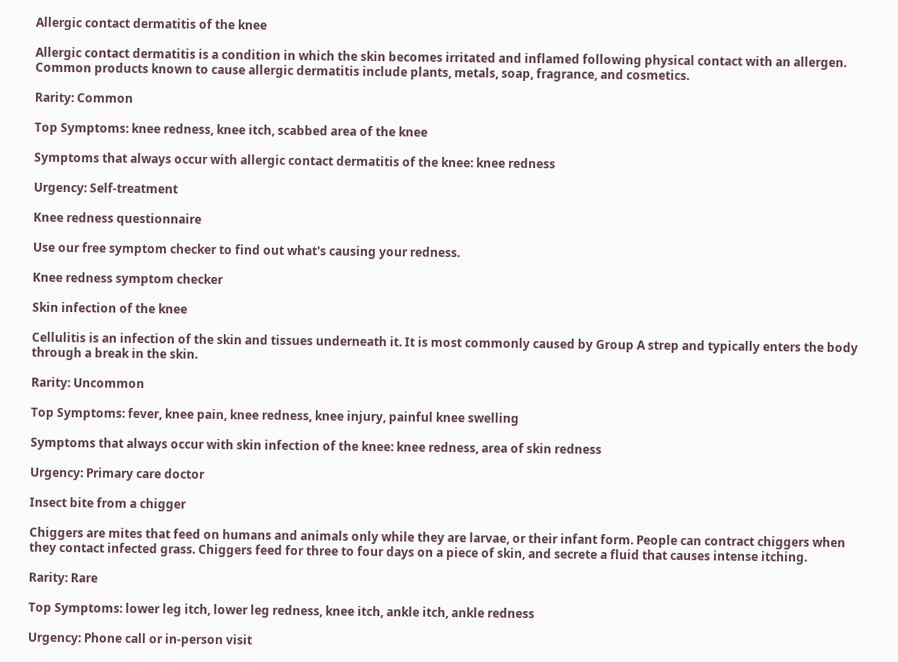Allergic contact dermatitis of the knee

Allergic contact dermatitis is a condition in which the skin becomes irritated and inflamed following physical contact with an allergen. Common products known to cause allergic dermatitis include plants, metals, soap, fragrance, and cosmetics.

Rarity: Common

Top Symptoms: knee redness, knee itch, scabbed area of the knee

Symptoms that always occur with allergic contact dermatitis of the knee: knee redness

Urgency: Self-treatment

Knee redness questionnaire

Use our free symptom checker to find out what's causing your redness.

Knee redness symptom checker

Skin infection of the knee

Cellulitis is an infection of the skin and tissues underneath it. It is most commonly caused by Group A strep and typically enters the body through a break in the skin.

Rarity: Uncommon

Top Symptoms: fever, knee pain, knee redness, knee injury, painful knee swelling

Symptoms that always occur with skin infection of the knee: knee redness, area of skin redness

Urgency: Primary care doctor

Insect bite from a chigger

Chiggers are mites that feed on humans and animals only while they are larvae, or their infant form. People can contract chiggers when they contact infected grass. Chiggers feed for three to four days on a piece of skin, and secrete a fluid that causes intense itching.

Rarity: Rare

Top Symptoms: lower leg itch, lower leg redness, knee itch, ankle itch, ankle redness

Urgency: Phone call or in-person visit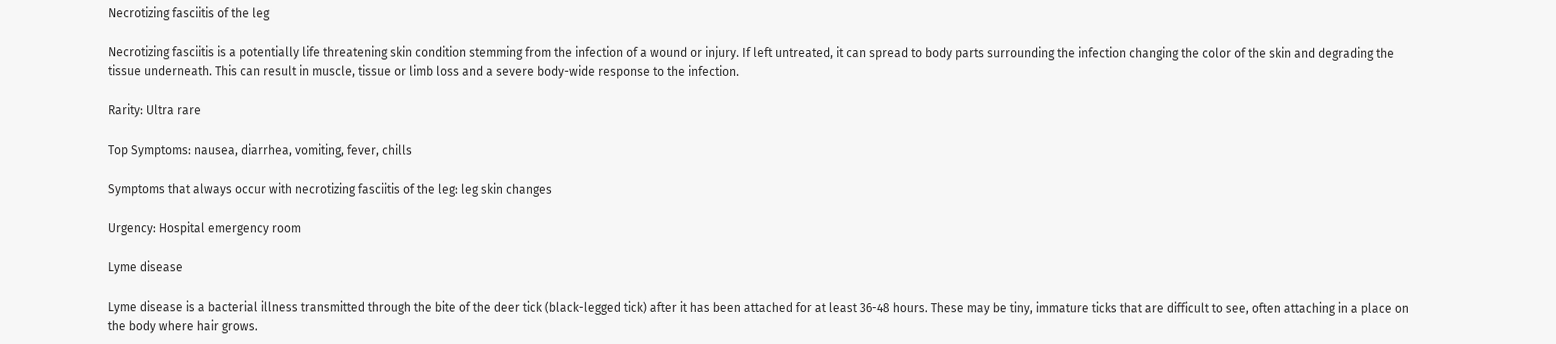Necrotizing fasciitis of the leg

Necrotizing fasciitis is a potentially life threatening skin condition stemming from the infection of a wound or injury. If left untreated, it can spread to body parts surrounding the infection changing the color of the skin and degrading the tissue underneath. This can result in muscle, tissue or limb loss and a severe body-wide response to the infection.

Rarity: Ultra rare

Top Symptoms: nausea, diarrhea, vomiting, fever, chills

Symptoms that always occur with necrotizing fasciitis of the leg: leg skin changes

Urgency: Hospital emergency room

Lyme disease

Lyme disease is a bacterial illness transmitted through the bite of the deer tick (black-legged tick) after it has been attached for at least 36-48 hours. These may be tiny, immature ticks that are difficult to see, often attaching in a place on the body where hair grows.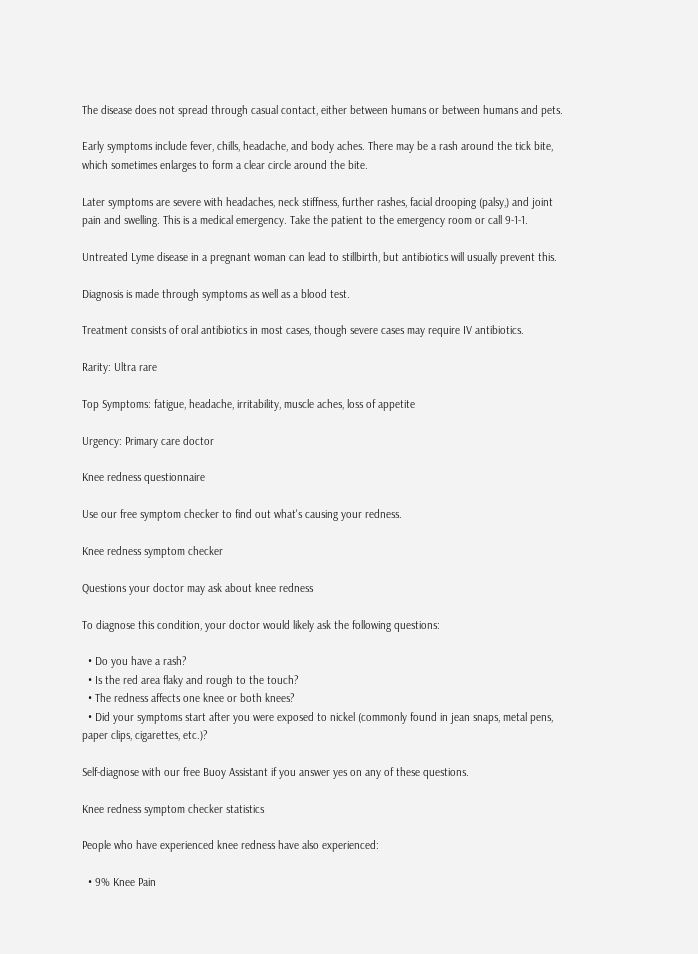The disease does not spread through casual contact, either between humans or between humans and pets.

Early symptoms include fever, chills, headache, and body aches. There may be a rash around the tick bite, which sometimes enlarges to form a clear circle around the bite.

Later symptoms are severe with headaches, neck stiffness, further rashes, facial drooping (palsy,) and joint pain and swelling. This is a medical emergency. Take the patient to the emergency room or call 9-1-1.

Untreated Lyme disease in a pregnant woman can lead to stillbirth, but antibiotics will usually prevent this.

Diagnosis is made through symptoms as well as a blood test.

Treatment consists of oral antibiotics in most cases, though severe cases may require IV antibiotics.

Rarity: Ultra rare

Top Symptoms: fatigue, headache, irritability, muscle aches, loss of appetite

Urgency: Primary care doctor

Knee redness questionnaire

Use our free symptom checker to find out what's causing your redness.

Knee redness symptom checker

Questions your doctor may ask about knee redness

To diagnose this condition, your doctor would likely ask the following questions:

  • Do you have a rash?
  • Is the red area flaky and rough to the touch?
  • The redness affects one knee or both knees?
  • Did your symptoms start after you were exposed to nickel (commonly found in jean snaps, metal pens, paper clips, cigarettes, etc.)?

Self-diagnose with our free Buoy Assistant if you answer yes on any of these questions.

Knee redness symptom checker statistics

People who have experienced knee redness have also experienced:

  • 9% Knee Pain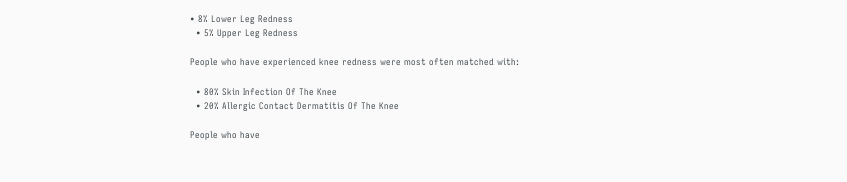• 8% Lower Leg Redness
  • 5% Upper Leg Redness

People who have experienced knee redness were most often matched with:

  • 80% Skin Infection Of The Knee
  • 20% Allergic Contact Dermatitis Of The Knee

People who have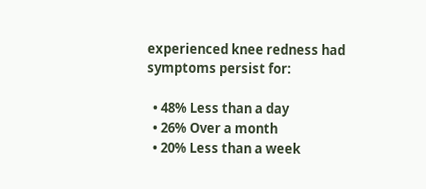experienced knee redness had symptoms persist for:

  • 48% Less than a day
  • 26% Over a month
  • 20% Less than a week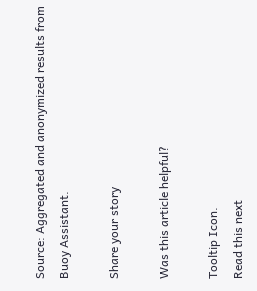Source: Aggregated and anonymized results from Buoy Assistant.

Share your story

Was this article helpful?

Tooltip Icon.
Read this next